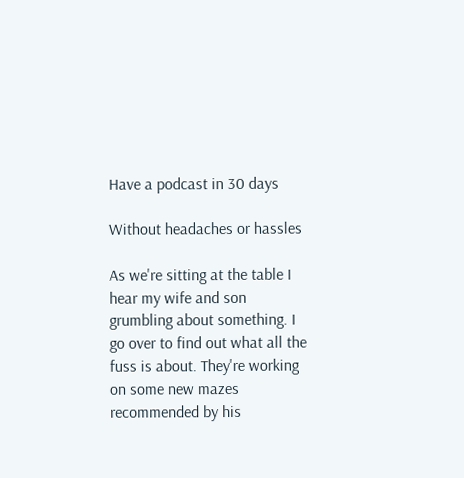Have a podcast in 30 days

Without headaches or hassles

As we're sitting at the table I hear my wife and son grumbling about something. I go over to find out what all the fuss is about. They're working on some new mazes recommended by his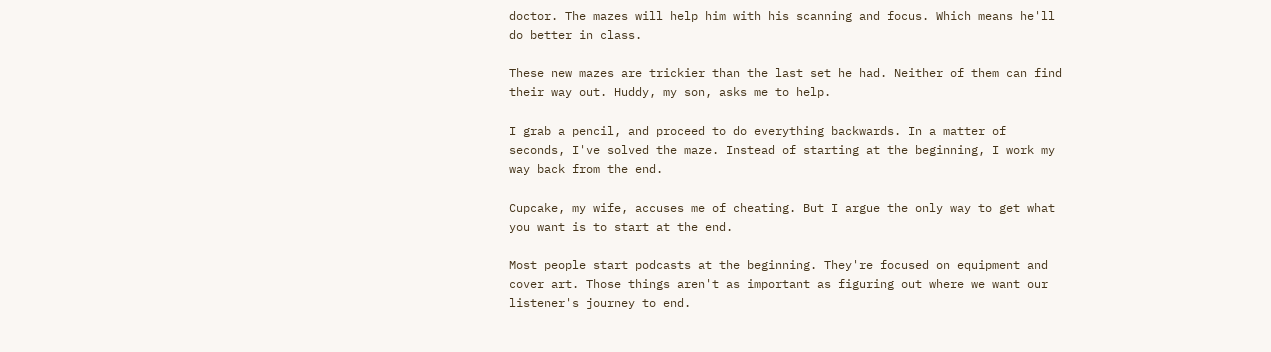doctor. The mazes will help him with his scanning and focus. Which means he'll do better in class.

These new mazes are trickier than the last set he had. Neither of them can find their way out. Huddy, my son, asks me to help.

I grab a pencil, and proceed to do everything backwards. In a matter of seconds, I've solved the maze. Instead of starting at the beginning, I work my way back from the end.

Cupcake, my wife, accuses me of cheating. But I argue the only way to get what you want is to start at the end.

Most people start podcasts at the beginning. They're focused on equipment and cover art. Those things aren't as important as figuring out where we want our listener's journey to end.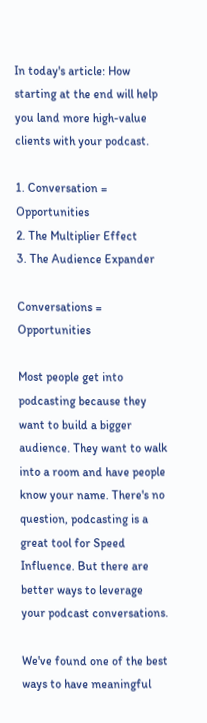In today's article: How starting at the end will help you land more high-value clients with your podcast.

1. Conversation = Opportunities
2. The Multiplier Effect
3. The Audience Expander

Conversations = Opportunities

Most people get into podcasting because they want to build a bigger audience. They want to walk into a room and have people know your name. There's no question, podcasting is a great tool for Speed Influence. But there are better ways to leverage your podcast conversations.

We've found one of the best ways to have meaningful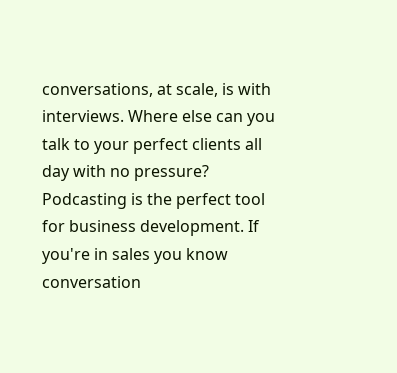conversations, at scale, is with interviews. Where else can you talk to your perfect clients all day with no pressure? Podcasting is the perfect tool for business development. If you're in sales you know conversation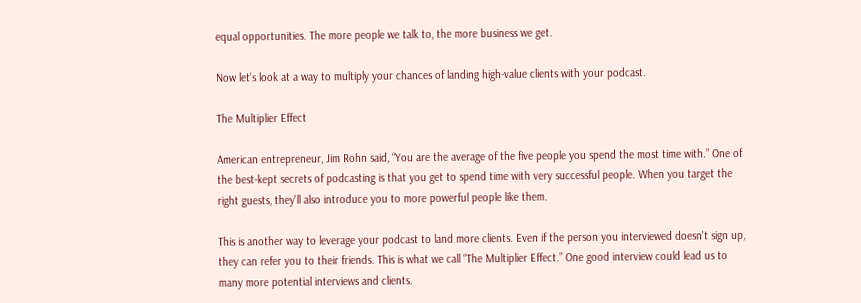equal opportunities. The more people we talk to, the more business we get.

Now let's look at a way to multiply your chances of landing high-value clients with your podcast.

The Multiplier Effect

American entrepreneur, Jim Rohn said, “You are the average of the five people you spend the most time with.” One of the best-kept secrets of podcasting is that you get to spend time with very successful people. When you target the right guests, they'll also introduce you to more powerful people like them.

This is another way to leverage your podcast to land more clients. Even if the person you interviewed doesn't sign up, they can refer you to their friends. This is what we call “The Multiplier Effect.” One good interview could lead us to many more potential interviews and clients.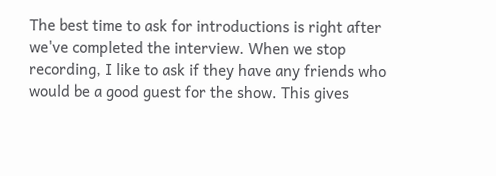The best time to ask for introductions is right after we've completed the interview. When we stop recording, I like to ask if they have any friends who would be a good guest for the show. This gives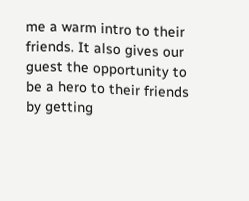me a warm intro to their friends. It also gives our guest the opportunity to be a hero to their friends by getting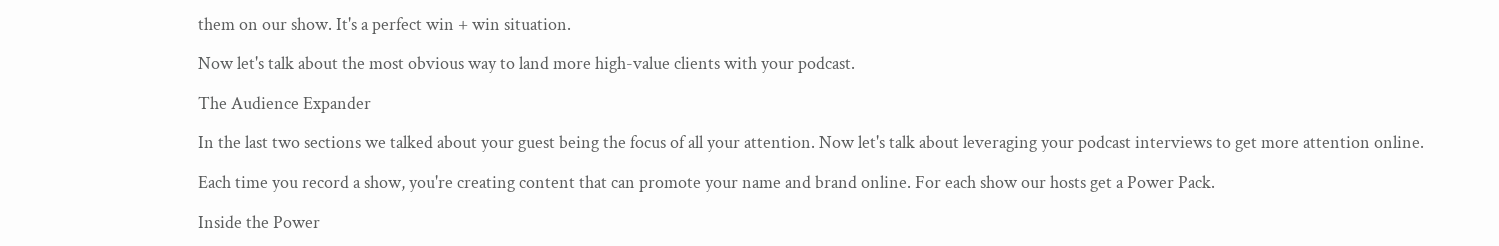them on our show. It's a perfect win + win situation.

Now let's talk about the most obvious way to land more high-value clients with your podcast.

The Audience Expander

In the last two sections we talked about your guest being the focus of all your attention. Now let's talk about leveraging your podcast interviews to get more attention online.

Each time you record a show, you're creating content that can promote your name and brand online. For each show our hosts get a Power Pack.

Inside the Power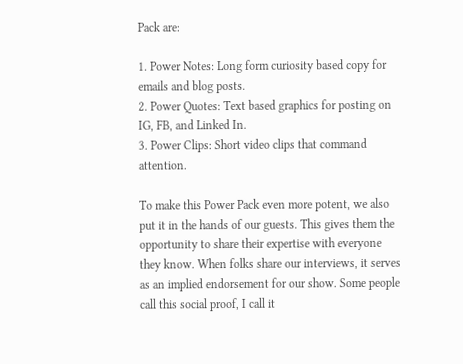Pack are:

1. Power Notes: Long form curiosity based copy for emails and blog posts.
2. Power Quotes: Text based graphics for posting on IG, FB, and Linked In.
3. Power Clips: Short video clips that command attention.

To make this Power Pack even more potent, we also put it in the hands of our guests. This gives them the opportunity to share their expertise with everyone they know. When folks share our interviews, it serves as an implied endorsement for our show. Some people call this social proof, I call it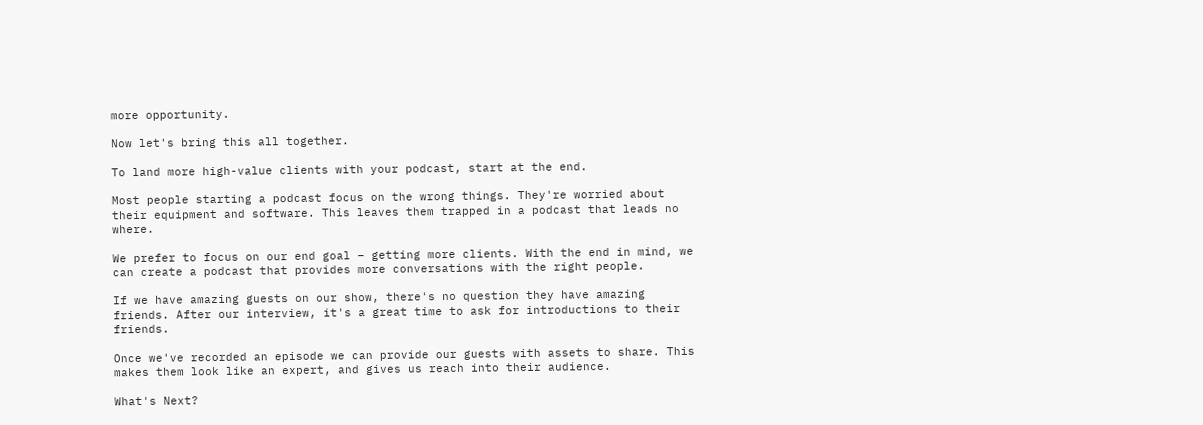more opportunity.

Now let's bring this all together.

To land more high-value clients with your podcast, start at the end.

Most people starting a podcast focus on the wrong things. They're worried about their equipment and software. This leaves them trapped in a podcast that leads no where.

We prefer to focus on our end goal – getting more clients. With the end in mind, we can create a podcast that provides more conversations with the right people.

If we have amazing guests on our show, there's no question they have amazing friends. After our interview, it's a great time to ask for introductions to their friends.

Once we've recorded an episode we can provide our guests with assets to share. This makes them look like an expert, and gives us reach into their audience.

What's Next?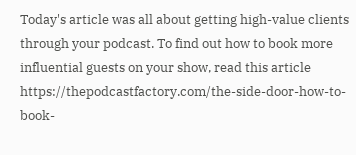Today's article was all about getting high-value clients through your podcast. To find out how to book more influential guests on your show, read this article https://thepodcastfactory.com/the-side-door-how-to-book-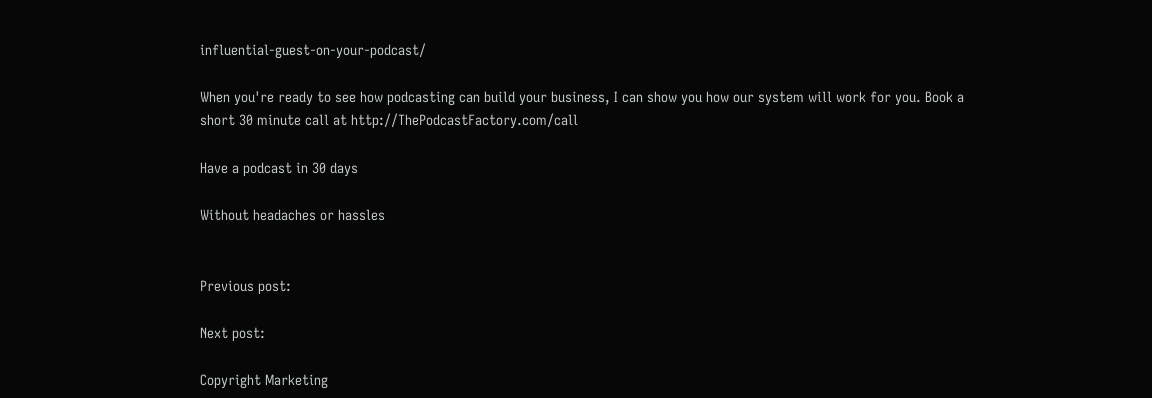influential-guest-on-your-podcast/

When you're ready to see how podcasting can build your business, I can show you how our system will work for you. Book a short 30 minute call at http://ThePodcastFactory.com/call

Have a podcast in 30 days

Without headaches or hassles


Previous post:

Next post:

Copyright Marketing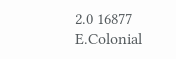2.0 16877 E.Colonial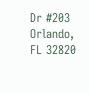Dr #203 Orlando, FL 32820